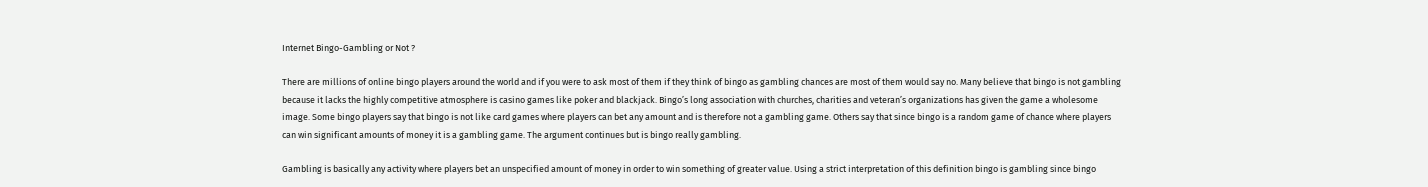Internet Bingo-Gambling or Not ?

There are millions of online bingo players around the world and if you were to ask most of them if they think of bingo as gambling chances are most of them would say no. Many believe that bingo is not gambling because it lacks the highly competitive atmosphere is casino games like poker and blackjack. Bingo’s long association with churches, charities and veteran’s organizations has given the game a wholesome image. Some bingo players say that bingo is not like card games where players can bet any amount and is therefore not a gambling game. Others say that since bingo is a random game of chance where players can win significant amounts of money it is a gambling game. The argument continues but is bingo really gambling.

Gambling is basically any activity where players bet an unspecified amount of money in order to win something of greater value. Using a strict interpretation of this definition bingo is gambling since bingo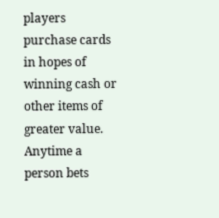players purchase cards in hopes of winning cash or other items of greater value. Anytime a person bets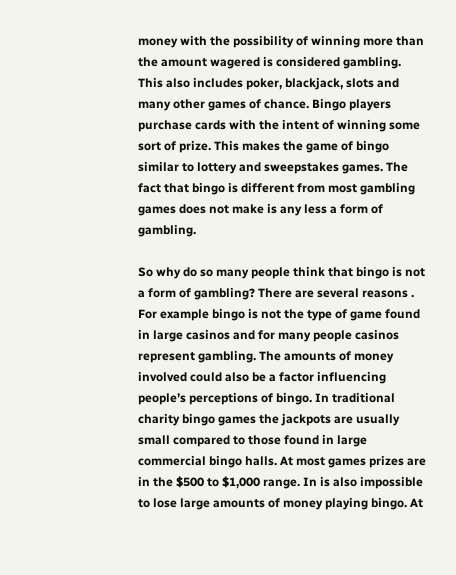money with the possibility of winning more than the amount wagered is considered gambling. This also includes poker, blackjack, slots and many other games of chance. Bingo players purchase cards with the intent of winning some sort of prize. This makes the game of bingo similar to lottery and sweepstakes games. The fact that bingo is different from most gambling games does not make is any less a form of gambling.

So why do so many people think that bingo is not a form of gambling? There are several reasons . For example bingo is not the type of game found in large casinos and for many people casinos represent gambling. The amounts of money involved could also be a factor influencing people’s perceptions of bingo. In traditional charity bingo games the jackpots are usually small compared to those found in large commercial bingo halls. At most games prizes are in the $500 to $1,000 range. In is also impossible to lose large amounts of money playing bingo. At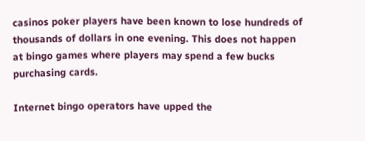casinos poker players have been known to lose hundreds of thousands of dollars in one evening. This does not happen at bingo games where players may spend a few bucks purchasing cards.

Internet bingo operators have upped the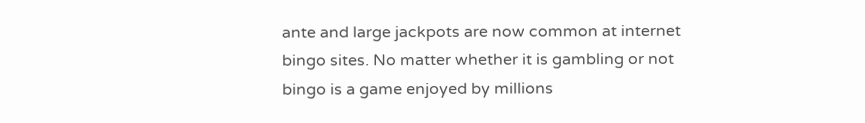ante and large jackpots are now common at internet bingo sites. No matter whether it is gambling or not bingo is a game enjoyed by millions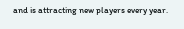and is attracting new players every year.